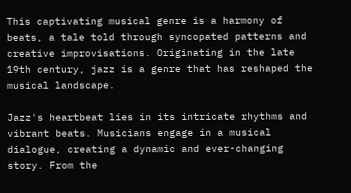This captivating musical genre is a harmony of beats, a tale told through syncopated patterns and creative improvisations. Originating in the late 19th century, jazz is a genre that has reshaped the musical landscape.

Jazz's heartbeat lies in its intricate rhythms and vibrant beats. Musicians engage in a musical dialogue, creating a dynamic and ever-changing story. From the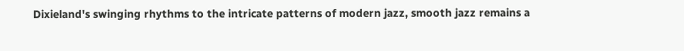Dixieland's swinging rhythms to the intricate patterns of modern jazz, smooth jazz remains a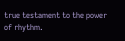true testament to the power of rhythm.